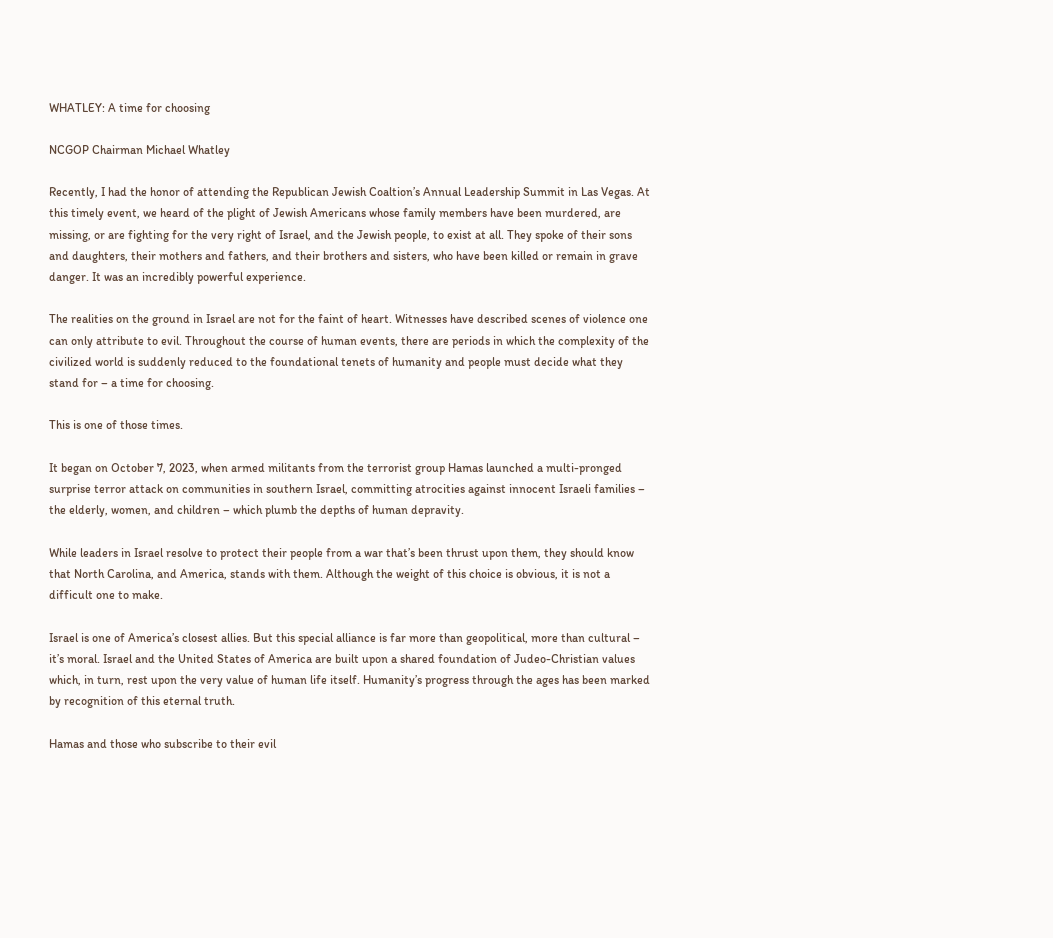WHATLEY: A time for choosing

NCGOP Chairman Michael Whatley

Recently, I had the honor of attending the Republican Jewish Coaltion’s Annual Leadership Summit in Las Vegas. At this timely event, we heard of the plight of Jewish Americans whose family members have been murdered, are missing, or are fighting for the very right of Israel, and the Jewish people, to exist at all. They spoke of their sons and daughters, their mothers and fathers, and their brothers and sisters, who have been killed or remain in grave danger. It was an incredibly powerful experience.

The realities on the ground in Israel are not for the faint of heart. Witnesses have described scenes of violence one can only attribute to evil. Throughout the course of human events, there are periods in which the complexity of the civilized world is suddenly reduced to the foundational tenets of humanity and people must decide what they stand for – a time for choosing.

This is one of those times.

It began on October 7, 2023, when armed militants from the terrorist group Hamas launched a multi-pronged surprise terror attack on communities in southern Israel, committing atrocities against innocent Israeli families – the elderly, women, and children – which plumb the depths of human depravity.

While leaders in Israel resolve to protect their people from a war that’s been thrust upon them, they should know that North Carolina, and America, stands with them. Although the weight of this choice is obvious, it is not a difficult one to make.

Israel is one of America’s closest allies. But this special alliance is far more than geopolitical, more than cultural – it’s moral. Israel and the United States of America are built upon a shared foundation of Judeo-Christian values which, in turn, rest upon the very value of human life itself. Humanity’s progress through the ages has been marked by recognition of this eternal truth.

Hamas and those who subscribe to their evil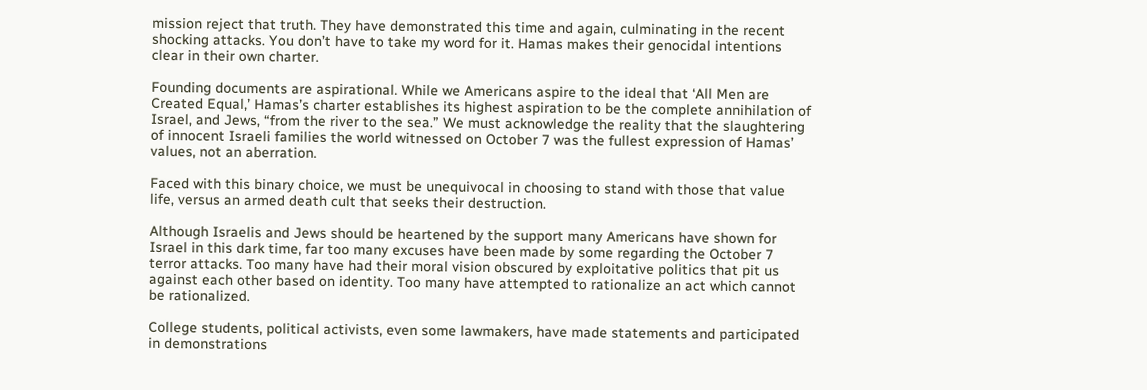mission reject that truth. They have demonstrated this time and again, culminating in the recent shocking attacks. You don’t have to take my word for it. Hamas makes their genocidal intentions clear in their own charter.

Founding documents are aspirational. While we Americans aspire to the ideal that ‘All Men are Created Equal,’ Hamas’s charter establishes its highest aspiration to be the complete annihilation of Israel, and Jews, “from the river to the sea.” We must acknowledge the reality that the slaughtering of innocent Israeli families the world witnessed on October 7 was the fullest expression of Hamas’ values, not an aberration.

Faced with this binary choice, we must be unequivocal in choosing to stand with those that value life, versus an armed death cult that seeks their destruction.

Although Israelis and Jews should be heartened by the support many Americans have shown for Israel in this dark time, far too many excuses have been made by some regarding the October 7 terror attacks. Too many have had their moral vision obscured by exploitative politics that pit us against each other based on identity. Too many have attempted to rationalize an act which cannot be rationalized.

College students, political activists, even some lawmakers, have made statements and participated in demonstrations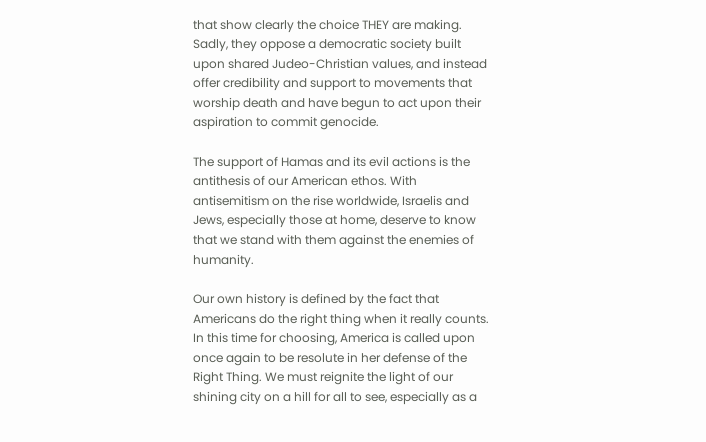that show clearly the choice THEY are making. Sadly, they oppose a democratic society built upon shared Judeo-Christian values, and instead offer credibility and support to movements that worship death and have begun to act upon their aspiration to commit genocide.

The support of Hamas and its evil actions is the antithesis of our American ethos. With antisemitism on the rise worldwide, Israelis and Jews, especially those at home, deserve to know that we stand with them against the enemies of humanity.

Our own history is defined by the fact that Americans do the right thing when it really counts. In this time for choosing, America is called upon once again to be resolute in her defense of the Right Thing. We must reignite the light of our shining city on a hill for all to see, especially as a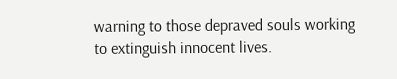warning to those depraved souls working to extinguish innocent lives.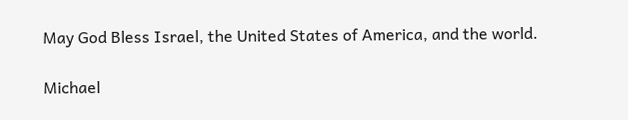May God Bless Israel, the United States of America, and the world.

Michael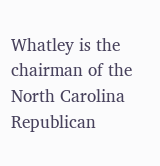Whatley is the chairman of the North Carolina Republican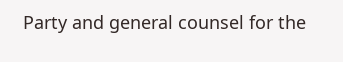Party and general counsel for the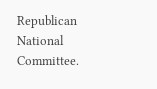Republican National Committee.